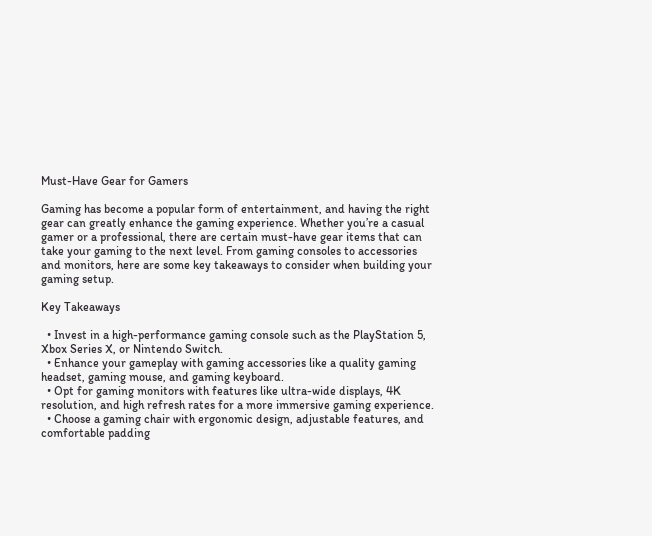Must-Have Gear for Gamers

Gaming has become a popular form of entertainment, and having the right gear can greatly enhance the gaming experience. Whether you’re a casual gamer or a professional, there are certain must-have gear items that can take your gaming to the next level. From gaming consoles to accessories and monitors, here are some key takeaways to consider when building your gaming setup.

Key Takeaways

  • Invest in a high-performance gaming console such as the PlayStation 5, Xbox Series X, or Nintendo Switch.
  • Enhance your gameplay with gaming accessories like a quality gaming headset, gaming mouse, and gaming keyboard.
  • Opt for gaming monitors with features like ultra-wide displays, 4K resolution, and high refresh rates for a more immersive gaming experience.
  • Choose a gaming chair with ergonomic design, adjustable features, and comfortable padding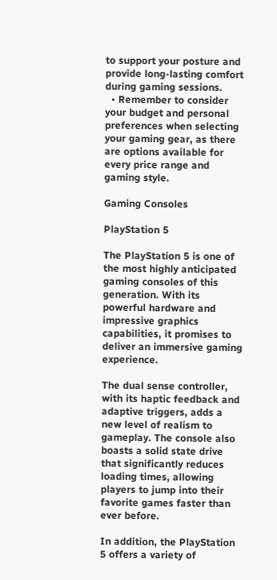to support your posture and provide long-lasting comfort during gaming sessions.
  • Remember to consider your budget and personal preferences when selecting your gaming gear, as there are options available for every price range and gaming style.

Gaming Consoles

PlayStation 5

The PlayStation 5 is one of the most highly anticipated gaming consoles of this generation. With its powerful hardware and impressive graphics capabilities, it promises to deliver an immersive gaming experience.

The dual sense controller, with its haptic feedback and adaptive triggers, adds a new level of realism to gameplay. The console also boasts a solid state drive that significantly reduces loading times, allowing players to jump into their favorite games faster than ever before.

In addition, the PlayStation 5 offers a variety of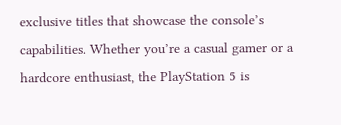exclusive titles that showcase the console’s capabilities. Whether you’re a casual gamer or a hardcore enthusiast, the PlayStation 5 is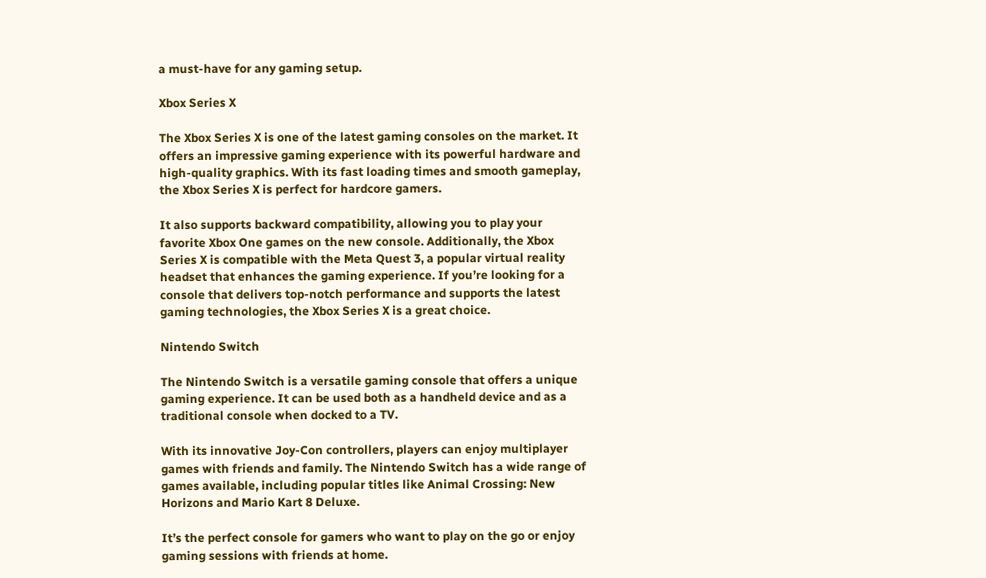a must-have for any gaming setup.

Xbox Series X

The Xbox Series X is one of the latest gaming consoles on the market. It offers an impressive gaming experience with its powerful hardware and high-quality graphics. With its fast loading times and smooth gameplay, the Xbox Series X is perfect for hardcore gamers.

It also supports backward compatibility, allowing you to play your favorite Xbox One games on the new console. Additionally, the Xbox Series X is compatible with the Meta Quest 3, a popular virtual reality headset that enhances the gaming experience. If you’re looking for a console that delivers top-notch performance and supports the latest gaming technologies, the Xbox Series X is a great choice.

Nintendo Switch

The Nintendo Switch is a versatile gaming console that offers a unique gaming experience. It can be used both as a handheld device and as a traditional console when docked to a TV.

With its innovative Joy-Con controllers, players can enjoy multiplayer games with friends and family. The Nintendo Switch has a wide range of games available, including popular titles like Animal Crossing: New Horizons and Mario Kart 8 Deluxe.

It’s the perfect console for gamers who want to play on the go or enjoy gaming sessions with friends at home.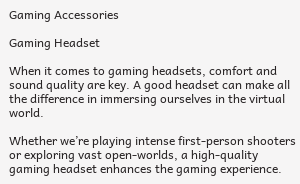Gaming Accessories

Gaming Headset

When it comes to gaming headsets, comfort and sound quality are key. A good headset can make all the difference in immersing ourselves in the virtual world.

Whether we’re playing intense first-person shooters or exploring vast open-worlds, a high-quality gaming headset enhances the gaming experience.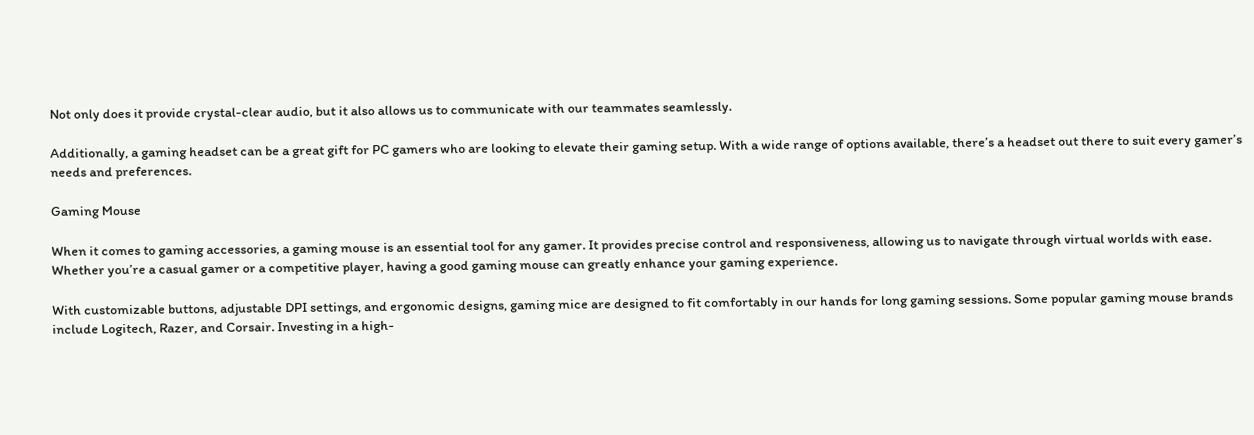Not only does it provide crystal-clear audio, but it also allows us to communicate with our teammates seamlessly.

Additionally, a gaming headset can be a great gift for PC gamers who are looking to elevate their gaming setup. With a wide range of options available, there’s a headset out there to suit every gamer’s needs and preferences.

Gaming Mouse

When it comes to gaming accessories, a gaming mouse is an essential tool for any gamer. It provides precise control and responsiveness, allowing us to navigate through virtual worlds with ease. Whether you’re a casual gamer or a competitive player, having a good gaming mouse can greatly enhance your gaming experience.

With customizable buttons, adjustable DPI settings, and ergonomic designs, gaming mice are designed to fit comfortably in our hands for long gaming sessions. Some popular gaming mouse brands include Logitech, Razer, and Corsair. Investing in a high-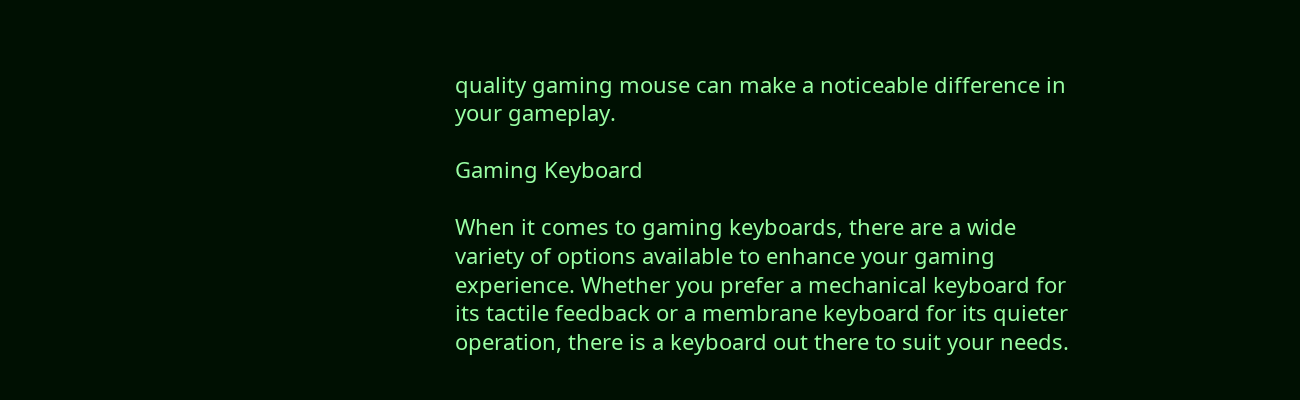quality gaming mouse can make a noticeable difference in your gameplay.

Gaming Keyboard

When it comes to gaming keyboards, there are a wide variety of options available to enhance your gaming experience. Whether you prefer a mechanical keyboard for its tactile feedback or a membrane keyboard for its quieter operation, there is a keyboard out there to suit your needs.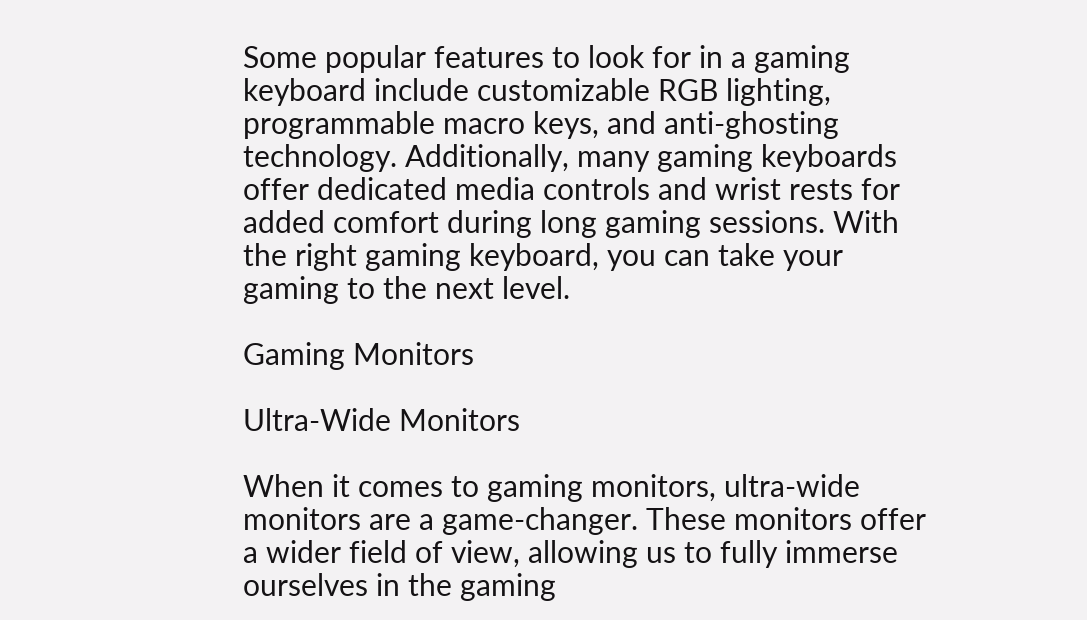Some popular features to look for in a gaming keyboard include customizable RGB lighting, programmable macro keys, and anti-ghosting technology. Additionally, many gaming keyboards offer dedicated media controls and wrist rests for added comfort during long gaming sessions. With the right gaming keyboard, you can take your gaming to the next level.

Gaming Monitors

Ultra-Wide Monitors

When it comes to gaming monitors, ultra-wide monitors are a game-changer. These monitors offer a wider field of view, allowing us to fully immerse ourselves in the gaming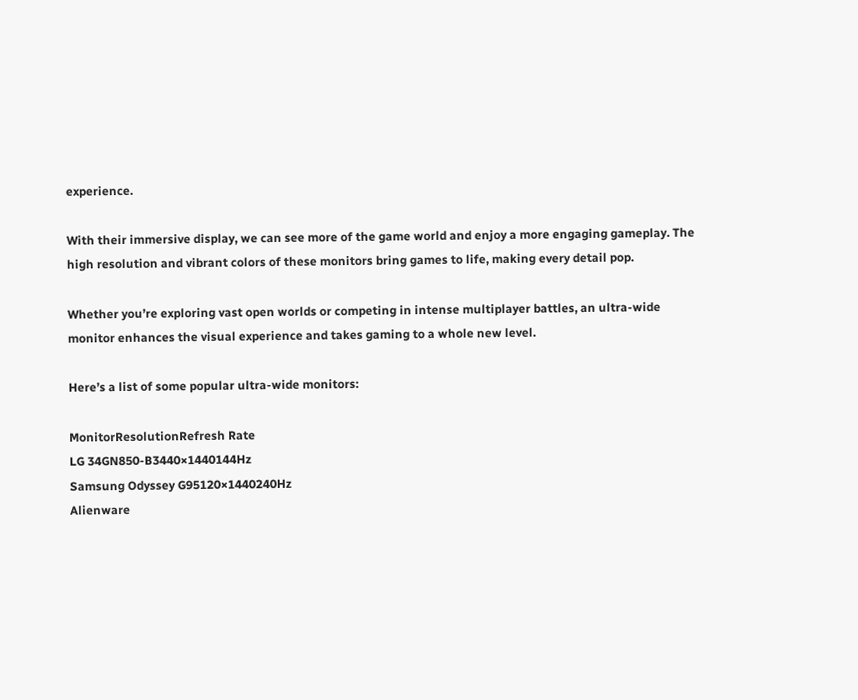experience.

With their immersive display, we can see more of the game world and enjoy a more engaging gameplay. The high resolution and vibrant colors of these monitors bring games to life, making every detail pop.

Whether you’re exploring vast open worlds or competing in intense multiplayer battles, an ultra-wide monitor enhances the visual experience and takes gaming to a whole new level.

Here’s a list of some popular ultra-wide monitors:

MonitorResolutionRefresh Rate
LG 34GN850-B3440×1440144Hz
Samsung Odyssey G95120×1440240Hz
Alienware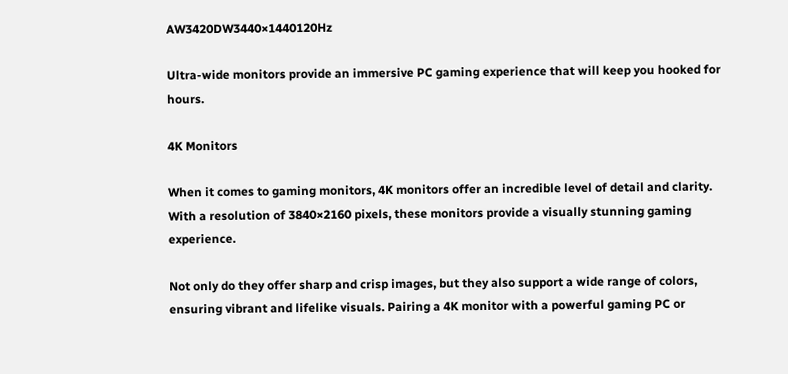AW3420DW3440×1440120Hz

Ultra-wide monitors provide an immersive PC gaming experience that will keep you hooked for hours.

4K Monitors

When it comes to gaming monitors, 4K monitors offer an incredible level of detail and clarity. With a resolution of 3840×2160 pixels, these monitors provide a visually stunning gaming experience.

Not only do they offer sharp and crisp images, but they also support a wide range of colors, ensuring vibrant and lifelike visuals. Pairing a 4K monitor with a powerful gaming PC or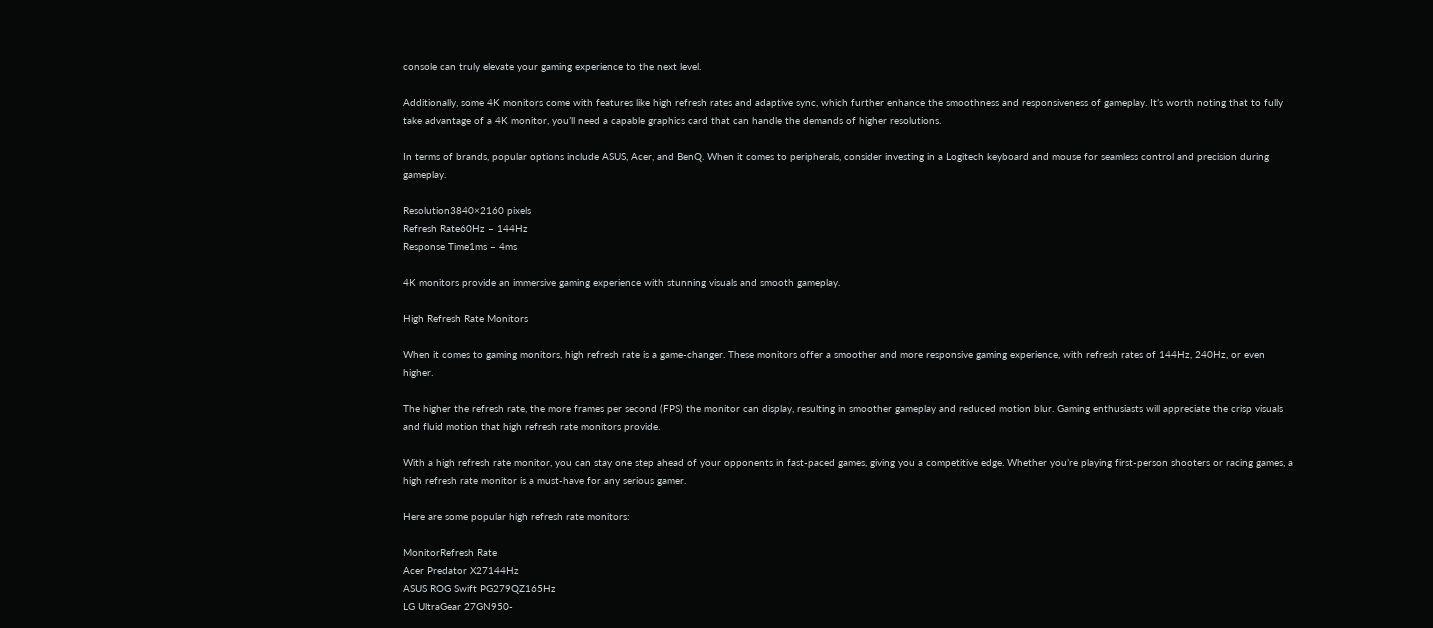console can truly elevate your gaming experience to the next level.

Additionally, some 4K monitors come with features like high refresh rates and adaptive sync, which further enhance the smoothness and responsiveness of gameplay. It’s worth noting that to fully take advantage of a 4K monitor, you’ll need a capable graphics card that can handle the demands of higher resolutions.

In terms of brands, popular options include ASUS, Acer, and BenQ. When it comes to peripherals, consider investing in a Logitech keyboard and mouse for seamless control and precision during gameplay.

Resolution3840×2160 pixels
Refresh Rate60Hz – 144Hz
Response Time1ms – 4ms

4K monitors provide an immersive gaming experience with stunning visuals and smooth gameplay.

High Refresh Rate Monitors

When it comes to gaming monitors, high refresh rate is a game-changer. These monitors offer a smoother and more responsive gaming experience, with refresh rates of 144Hz, 240Hz, or even higher.

The higher the refresh rate, the more frames per second (FPS) the monitor can display, resulting in smoother gameplay and reduced motion blur. Gaming enthusiasts will appreciate the crisp visuals and fluid motion that high refresh rate monitors provide.

With a high refresh rate monitor, you can stay one step ahead of your opponents in fast-paced games, giving you a competitive edge. Whether you’re playing first-person shooters or racing games, a high refresh rate monitor is a must-have for any serious gamer.

Here are some popular high refresh rate monitors:

MonitorRefresh Rate
Acer Predator X27144Hz
ASUS ROG Swift PG279QZ165Hz
LG UltraGear 27GN950-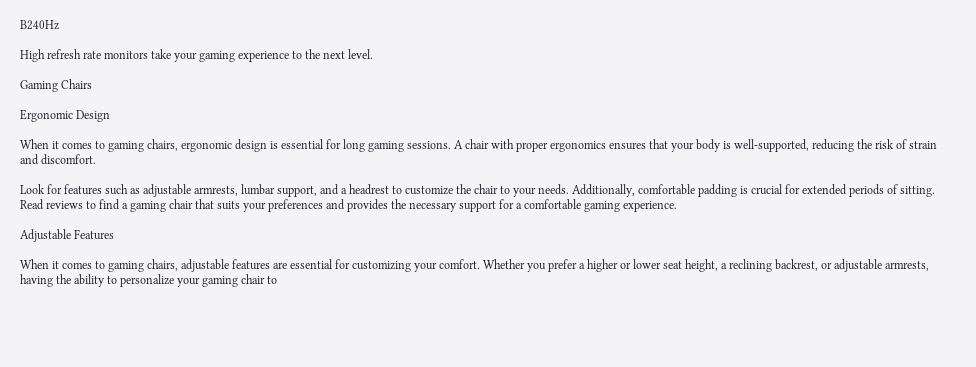B240Hz

High refresh rate monitors take your gaming experience to the next level.

Gaming Chairs

Ergonomic Design

When it comes to gaming chairs, ergonomic design is essential for long gaming sessions. A chair with proper ergonomics ensures that your body is well-supported, reducing the risk of strain and discomfort.

Look for features such as adjustable armrests, lumbar support, and a headrest to customize the chair to your needs. Additionally, comfortable padding is crucial for extended periods of sitting. Read reviews to find a gaming chair that suits your preferences and provides the necessary support for a comfortable gaming experience.

Adjustable Features

When it comes to gaming chairs, adjustable features are essential for customizing your comfort. Whether you prefer a higher or lower seat height, a reclining backrest, or adjustable armrests, having the ability to personalize your gaming chair to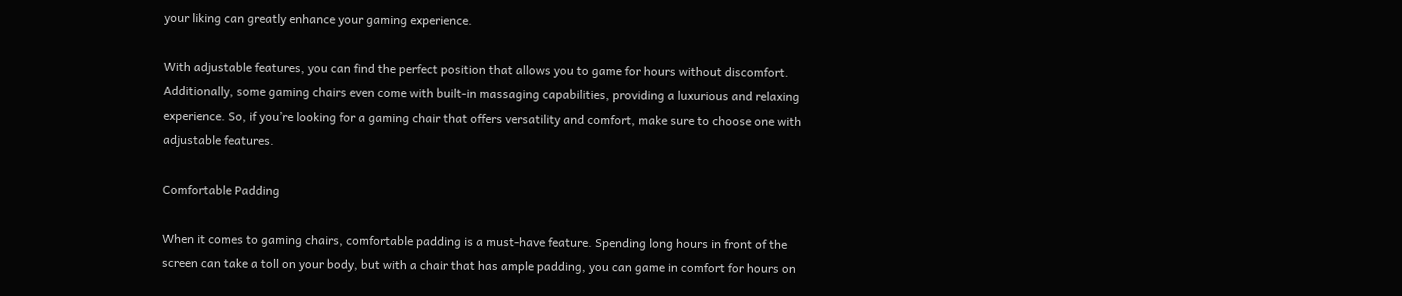your liking can greatly enhance your gaming experience.

With adjustable features, you can find the perfect position that allows you to game for hours without discomfort. Additionally, some gaming chairs even come with built-in massaging capabilities, providing a luxurious and relaxing experience. So, if you’re looking for a gaming chair that offers versatility and comfort, make sure to choose one with adjustable features.

Comfortable Padding

When it comes to gaming chairs, comfortable padding is a must-have feature. Spending long hours in front of the screen can take a toll on your body, but with a chair that has ample padding, you can game in comfort for hours on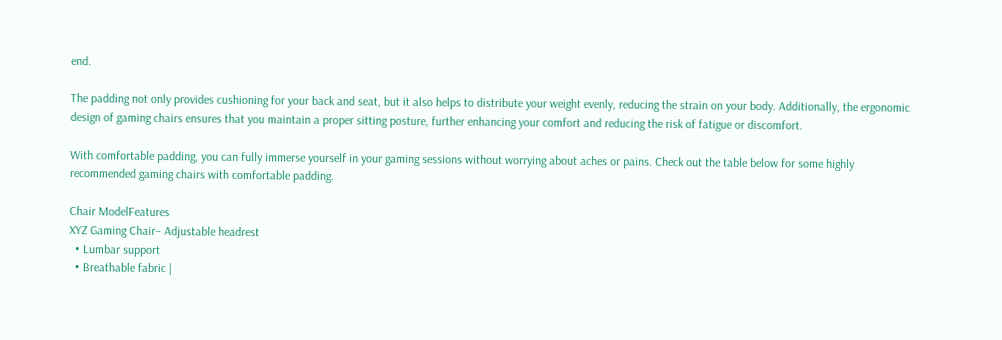end.

The padding not only provides cushioning for your back and seat, but it also helps to distribute your weight evenly, reducing the strain on your body. Additionally, the ergonomic design of gaming chairs ensures that you maintain a proper sitting posture, further enhancing your comfort and reducing the risk of fatigue or discomfort.

With comfortable padding, you can fully immerse yourself in your gaming sessions without worrying about aches or pains. Check out the table below for some highly recommended gaming chairs with comfortable padding.

Chair ModelFeatures
XYZ Gaming Chair– Adjustable headrest
  • Lumbar support
  • Breathable fabric |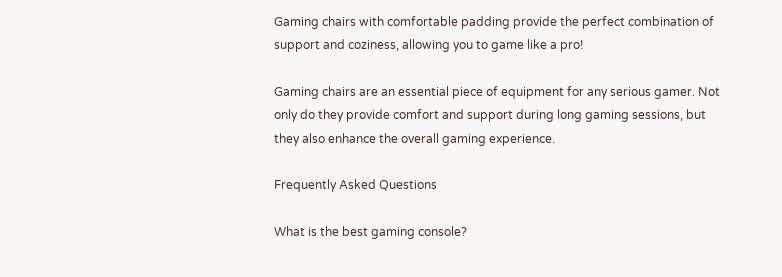Gaming chairs with comfortable padding provide the perfect combination of support and coziness, allowing you to game like a pro!

Gaming chairs are an essential piece of equipment for any serious gamer. Not only do they provide comfort and support during long gaming sessions, but they also enhance the overall gaming experience.

Frequently Asked Questions

What is the best gaming console?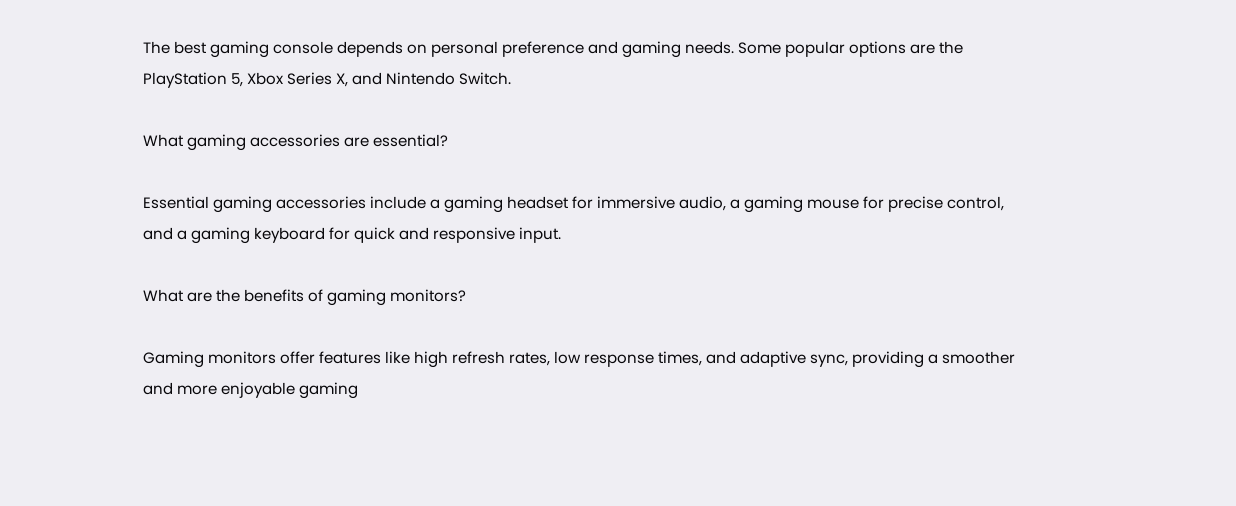The best gaming console depends on personal preference and gaming needs. Some popular options are the PlayStation 5, Xbox Series X, and Nintendo Switch.

What gaming accessories are essential?

Essential gaming accessories include a gaming headset for immersive audio, a gaming mouse for precise control, and a gaming keyboard for quick and responsive input.

What are the benefits of gaming monitors?

Gaming monitors offer features like high refresh rates, low response times, and adaptive sync, providing a smoother and more enjoyable gaming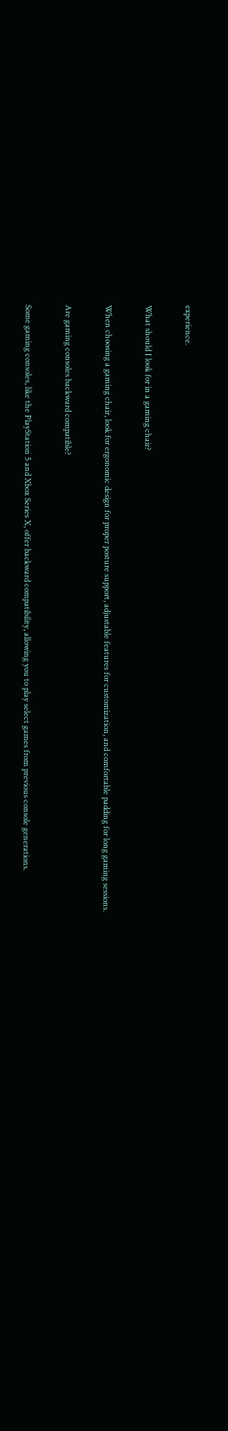experience.

What should I look for in a gaming chair?

When choosing a gaming chair, look for ergonomic design for proper posture support, adjustable features for customization, and comfortable padding for long gaming sessions.

Are gaming consoles backward compatible?

Some gaming consoles, like the PlayStation 5 and Xbox Series X, offer backward compatibility, allowing you to play select games from previous console generations.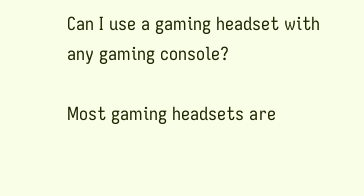Can I use a gaming headset with any gaming console?

Most gaming headsets are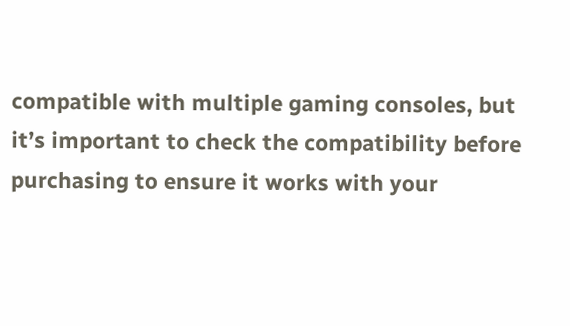compatible with multiple gaming consoles, but it’s important to check the compatibility before purchasing to ensure it works with your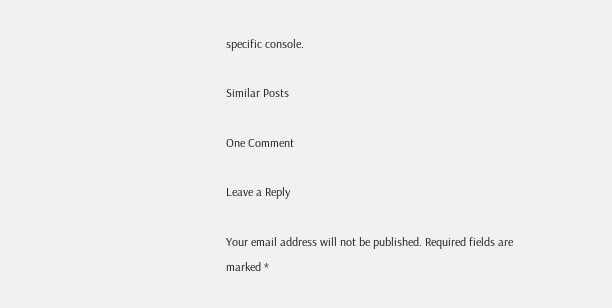specific console.

Similar Posts

One Comment

Leave a Reply

Your email address will not be published. Required fields are marked *